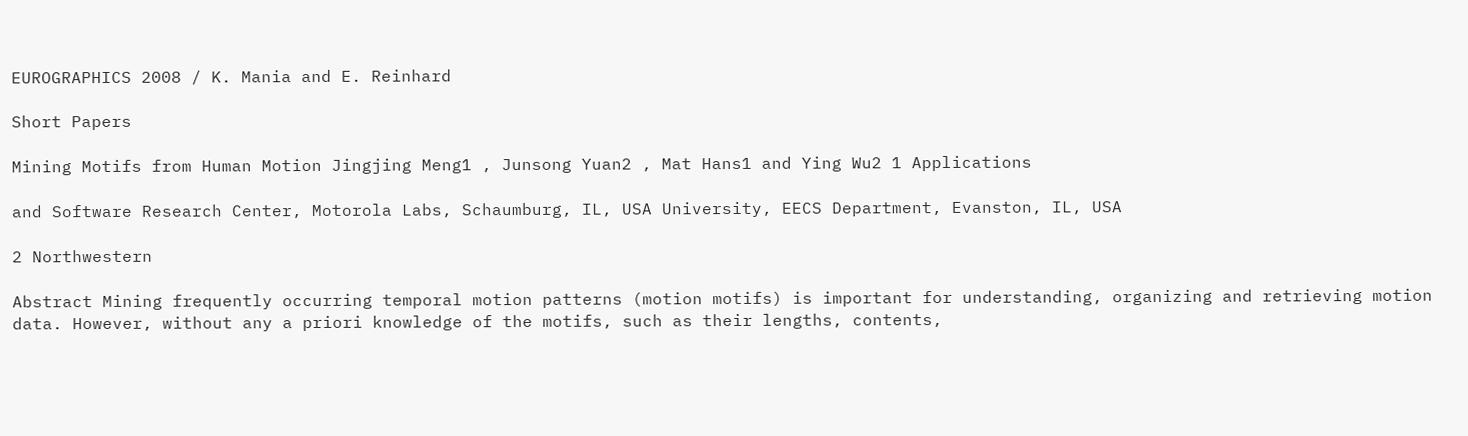EUROGRAPHICS 2008 / K. Mania and E. Reinhard

Short Papers

Mining Motifs from Human Motion Jingjing Meng1 , Junsong Yuan2 , Mat Hans1 and Ying Wu2 1 Applications

and Software Research Center, Motorola Labs, Schaumburg, IL, USA University, EECS Department, Evanston, IL, USA

2 Northwestern

Abstract Mining frequently occurring temporal motion patterns (motion motifs) is important for understanding, organizing and retrieving motion data. However, without any a priori knowledge of the motifs, such as their lengths, contents,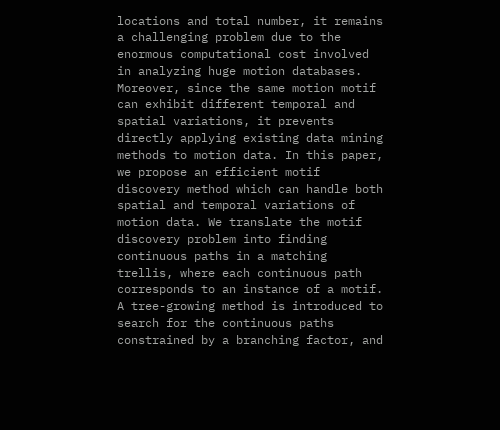locations and total number, it remains a challenging problem due to the enormous computational cost involved in analyzing huge motion databases. Moreover, since the same motion motif can exhibit different temporal and spatial variations, it prevents directly applying existing data mining methods to motion data. In this paper, we propose an efficient motif discovery method which can handle both spatial and temporal variations of motion data. We translate the motif discovery problem into finding continuous paths in a matching trellis, where each continuous path corresponds to an instance of a motif. A tree-growing method is introduced to search for the continuous paths constrained by a branching factor, and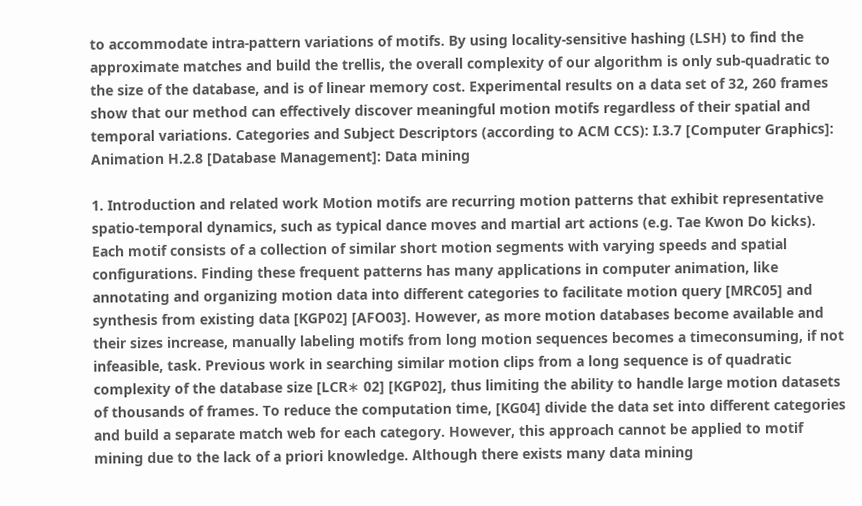to accommodate intra-pattern variations of motifs. By using locality-sensitive hashing (LSH) to find the approximate matches and build the trellis, the overall complexity of our algorithm is only sub-quadratic to the size of the database, and is of linear memory cost. Experimental results on a data set of 32, 260 frames show that our method can effectively discover meaningful motion motifs regardless of their spatial and temporal variations. Categories and Subject Descriptors (according to ACM CCS): I.3.7 [Computer Graphics]: Animation H.2.8 [Database Management]: Data mining

1. Introduction and related work Motion motifs are recurring motion patterns that exhibit representative spatio-temporal dynamics, such as typical dance moves and martial art actions (e.g. Tae Kwon Do kicks). Each motif consists of a collection of similar short motion segments with varying speeds and spatial configurations. Finding these frequent patterns has many applications in computer animation, like annotating and organizing motion data into different categories to facilitate motion query [MRC05] and synthesis from existing data [KGP02] [AFO03]. However, as more motion databases become available and their sizes increase, manually labeling motifs from long motion sequences becomes a timeconsuming, if not infeasible, task. Previous work in searching similar motion clips from a long sequence is of quadratic complexity of the database size [LCR∗ 02] [KGP02], thus limiting the ability to handle large motion datasets of thousands of frames. To reduce the computation time, [KG04] divide the data set into different categories and build a separate match web for each category. However, this approach cannot be applied to motif mining due to the lack of a priori knowledge. Although there exists many data mining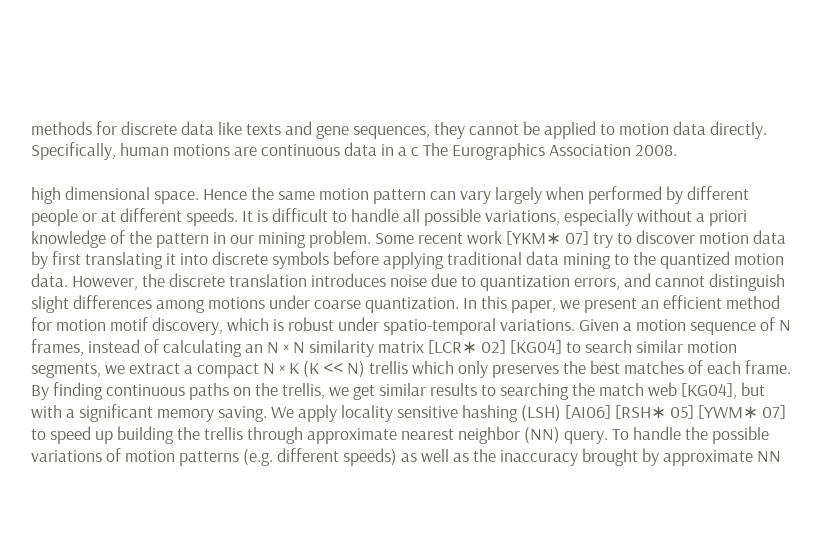methods for discrete data like texts and gene sequences, they cannot be applied to motion data directly. Specifically, human motions are continuous data in a c The Eurographics Association 2008.

high dimensional space. Hence the same motion pattern can vary largely when performed by different people or at different speeds. It is difficult to handle all possible variations, especially without a priori knowledge of the pattern in our mining problem. Some recent work [YKM∗ 07] try to discover motion data by first translating it into discrete symbols before applying traditional data mining to the quantized motion data. However, the discrete translation introduces noise due to quantization errors, and cannot distinguish slight differences among motions under coarse quantization. In this paper, we present an efficient method for motion motif discovery, which is robust under spatio-temporal variations. Given a motion sequence of N frames, instead of calculating an N × N similarity matrix [LCR∗ 02] [KG04] to search similar motion segments, we extract a compact N × K (K << N) trellis which only preserves the best matches of each frame. By finding continuous paths on the trellis, we get similar results to searching the match web [KG04], but with a significant memory saving. We apply locality sensitive hashing (LSH) [AI06] [RSH∗ 05] [YWM∗ 07] to speed up building the trellis through approximate nearest neighbor (NN) query. To handle the possible variations of motion patterns (e.g. different speeds) as well as the inaccuracy brought by approximate NN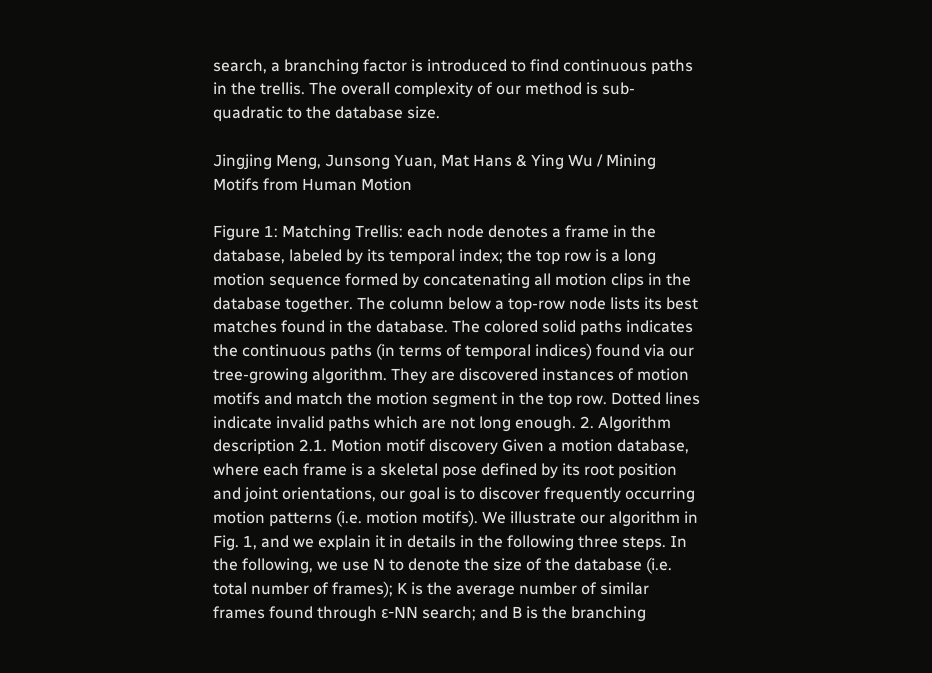search, a branching factor is introduced to find continuous paths in the trellis. The overall complexity of our method is sub-quadratic to the database size.

Jingjing Meng, Junsong Yuan, Mat Hans & Ying Wu / Mining Motifs from Human Motion

Figure 1: Matching Trellis: each node denotes a frame in the database, labeled by its temporal index; the top row is a long motion sequence formed by concatenating all motion clips in the database together. The column below a top-row node lists its best matches found in the database. The colored solid paths indicates the continuous paths (in terms of temporal indices) found via our tree-growing algorithm. They are discovered instances of motion motifs and match the motion segment in the top row. Dotted lines indicate invalid paths which are not long enough. 2. Algorithm description 2.1. Motion motif discovery Given a motion database, where each frame is a skeletal pose defined by its root position and joint orientations, our goal is to discover frequently occurring motion patterns (i.e. motion motifs). We illustrate our algorithm in Fig. 1, and we explain it in details in the following three steps. In the following, we use N to denote the size of the database (i.e. total number of frames); K is the average number of similar frames found through ε-NN search; and B is the branching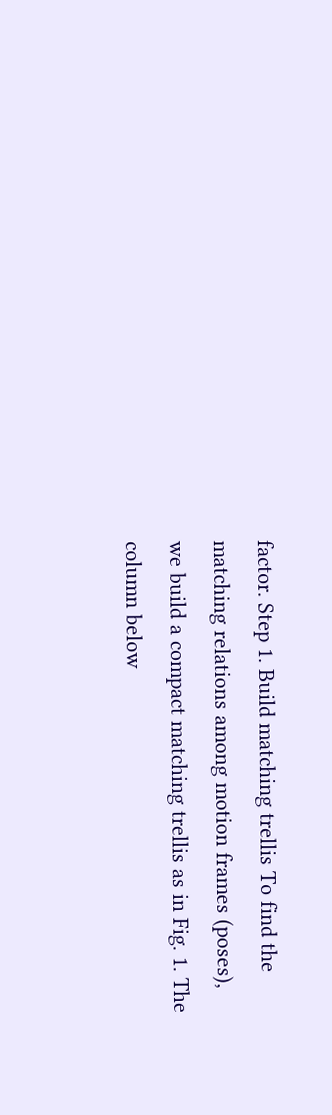factor. Step 1. Build matching trellis To find the matching relations among motion frames (poses), we build a compact matching trellis as in Fig. 1. The column below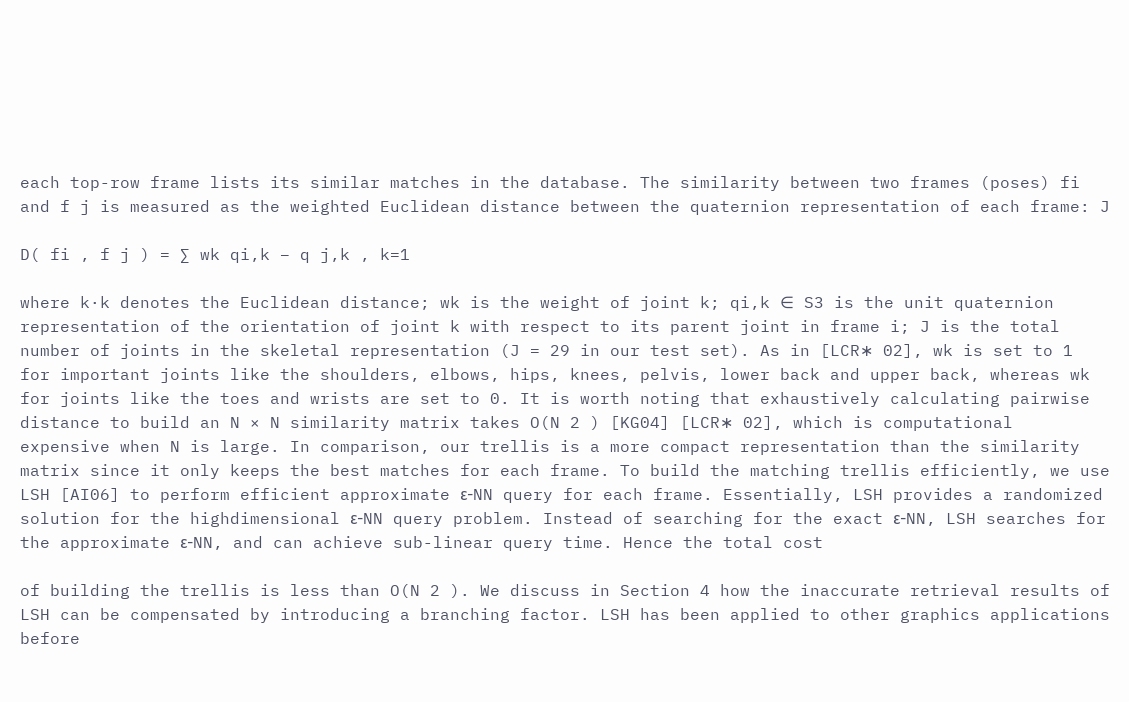each top-row frame lists its similar matches in the database. The similarity between two frames (poses) fi and f j is measured as the weighted Euclidean distance between the quaternion representation of each frame: J

D( fi , f j ) = ∑ wk qi,k − q j,k , k=1

where k·k denotes the Euclidean distance; wk is the weight of joint k; qi,k ∈ S3 is the unit quaternion representation of the orientation of joint k with respect to its parent joint in frame i; J is the total number of joints in the skeletal representation (J = 29 in our test set). As in [LCR∗ 02], wk is set to 1 for important joints like the shoulders, elbows, hips, knees, pelvis, lower back and upper back, whereas wk for joints like the toes and wrists are set to 0. It is worth noting that exhaustively calculating pairwise distance to build an N × N similarity matrix takes O(N 2 ) [KG04] [LCR∗ 02], which is computational expensive when N is large. In comparison, our trellis is a more compact representation than the similarity matrix since it only keeps the best matches for each frame. To build the matching trellis efficiently, we use LSH [AI06] to perform efficient approximate ε-NN query for each frame. Essentially, LSH provides a randomized solution for the highdimensional ε-NN query problem. Instead of searching for the exact ε-NN, LSH searches for the approximate ε-NN, and can achieve sub-linear query time. Hence the total cost

of building the trellis is less than O(N 2 ). We discuss in Section 4 how the inaccurate retrieval results of LSH can be compensated by introducing a branching factor. LSH has been applied to other graphics applications before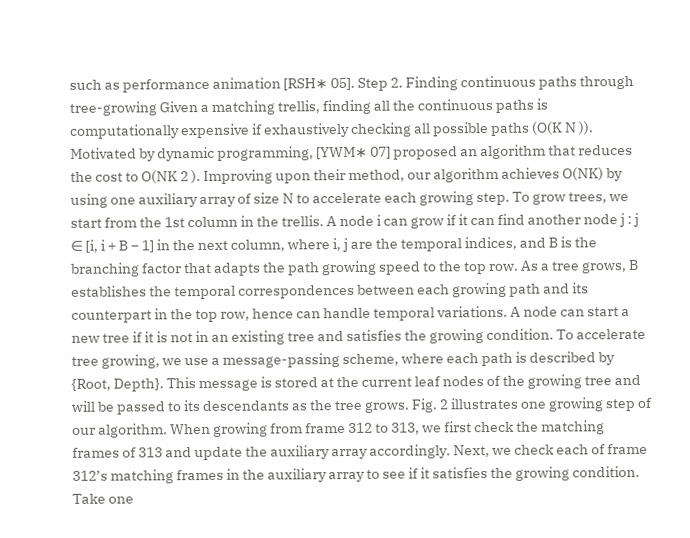such as performance animation [RSH∗ 05]. Step 2. Finding continuous paths through tree-growing Given a matching trellis, finding all the continuous paths is computationally expensive if exhaustively checking all possible paths (O(K N )). Motivated by dynamic programming, [YWM∗ 07] proposed an algorithm that reduces the cost to O(NK 2 ). Improving upon their method, our algorithm achieves O(NK) by using one auxiliary array of size N to accelerate each growing step. To grow trees, we start from the 1st column in the trellis. A node i can grow if it can find another node j : j ∈ [i, i + B − 1] in the next column, where i, j are the temporal indices, and B is the branching factor that adapts the path growing speed to the top row. As a tree grows, B establishes the temporal correspondences between each growing path and its counterpart in the top row, hence can handle temporal variations. A node can start a new tree if it is not in an existing tree and satisfies the growing condition. To accelerate tree growing, we use a message-passing scheme, where each path is described by {Root, Depth}. This message is stored at the current leaf nodes of the growing tree and will be passed to its descendants as the tree grows. Fig. 2 illustrates one growing step of our algorithm. When growing from frame 312 to 313, we first check the matching frames of 313 and update the auxiliary array accordingly. Next, we check each of frame 312’s matching frames in the auxiliary array to see if it satisfies the growing condition. Take one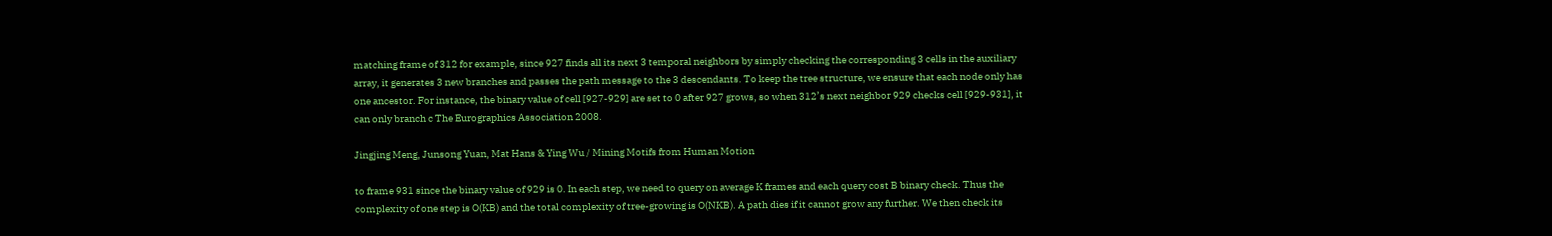matching frame of 312 for example, since 927 finds all its next 3 temporal neighbors by simply checking the corresponding 3 cells in the auxiliary array, it generates 3 new branches and passes the path message to the 3 descendants. To keep the tree structure, we ensure that each node only has one ancestor. For instance, the binary value of cell [927-929] are set to 0 after 927 grows, so when 312’s next neighbor 929 checks cell [929-931], it can only branch c The Eurographics Association 2008.

Jingjing Meng, Junsong Yuan, Mat Hans & Ying Wu / Mining Motifs from Human Motion

to frame 931 since the binary value of 929 is 0. In each step, we need to query on average K frames and each query cost B binary check. Thus the complexity of one step is O(KB) and the total complexity of tree-growing is O(NKB). A path dies if it cannot grow any further. We then check its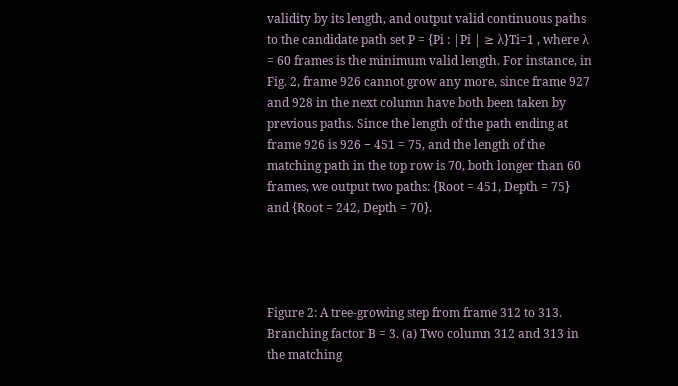validity by its length, and output valid continuous paths to the candidate path set P = {Pi : |Pi | ≥ λ}Ti=1 , where λ = 60 frames is the minimum valid length. For instance, in Fig. 2, frame 926 cannot grow any more, since frame 927 and 928 in the next column have both been taken by previous paths. Since the length of the path ending at frame 926 is 926 − 451 = 75, and the length of the matching path in the top row is 70, both longer than 60 frames, we output two paths: {Root = 451, Depth = 75} and {Root = 242, Depth = 70}.




Figure 2: A tree-growing step from frame 312 to 313. Branching factor B = 3. (a) Two column 312 and 313 in the matching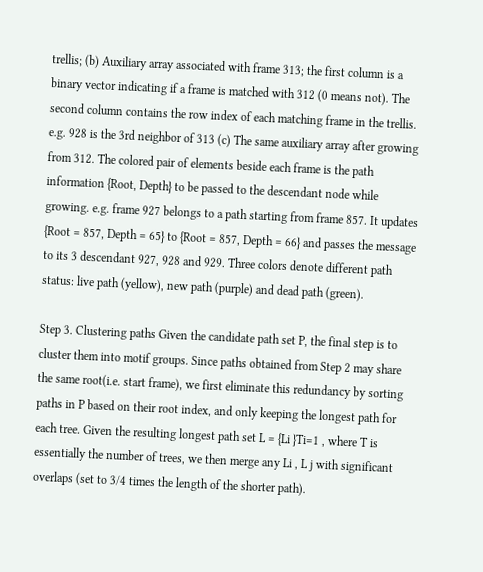trellis; (b) Auxiliary array associated with frame 313; the first column is a binary vector indicating if a frame is matched with 312 (0 means not). The second column contains the row index of each matching frame in the trellis. e.g. 928 is the 3rd neighbor of 313 (c) The same auxiliary array after growing from 312. The colored pair of elements beside each frame is the path information {Root, Depth} to be passed to the descendant node while growing. e.g. frame 927 belongs to a path starting from frame 857. It updates {Root = 857, Depth = 65} to {Root = 857, Depth = 66} and passes the message to its 3 descendant 927, 928 and 929. Three colors denote different path status: live path (yellow), new path (purple) and dead path (green).

Step 3. Clustering paths Given the candidate path set P, the final step is to cluster them into motif groups. Since paths obtained from Step 2 may share the same root(i.e. start frame), we first eliminate this redundancy by sorting paths in P based on their root index, and only keeping the longest path for each tree. Given the resulting longest path set L = {Li }Ti=1 , where T is essentially the number of trees, we then merge any Li , L j with significant overlaps (set to 3/4 times the length of the shorter path).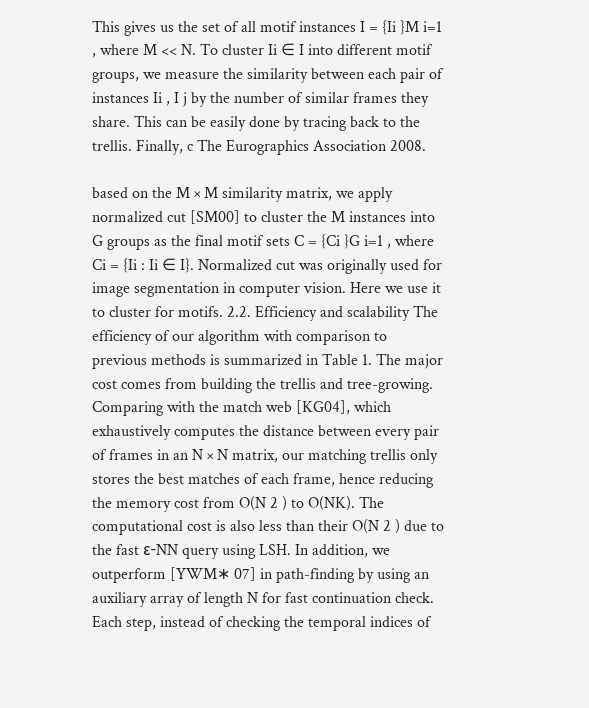This gives us the set of all motif instances I = {Ii }M i=1 , where M << N. To cluster Ii ∈ I into different motif groups, we measure the similarity between each pair of instances Ii , I j by the number of similar frames they share. This can be easily done by tracing back to the trellis. Finally, c The Eurographics Association 2008.

based on the M × M similarity matrix, we apply normalized cut [SM00] to cluster the M instances into G groups as the final motif sets C = {Ci }G i=1 , where Ci = {Ii : Ii ∈ I}. Normalized cut was originally used for image segmentation in computer vision. Here we use it to cluster for motifs. 2.2. Efficiency and scalability The efficiency of our algorithm with comparison to previous methods is summarized in Table 1. The major cost comes from building the trellis and tree-growing. Comparing with the match web [KG04], which exhaustively computes the distance between every pair of frames in an N × N matrix, our matching trellis only stores the best matches of each frame, hence reducing the memory cost from O(N 2 ) to O(NK). The computational cost is also less than their O(N 2 ) due to the fast ε-NN query using LSH. In addition, we outperform [YWM∗ 07] in path-finding by using an auxiliary array of length N for fast continuation check. Each step, instead of checking the temporal indices of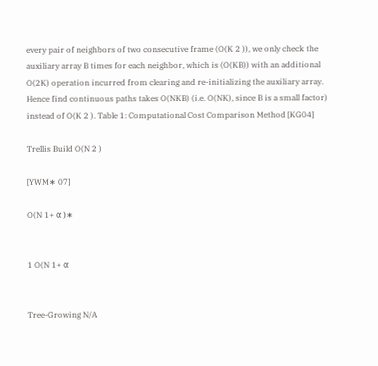every pair of neighbors of two consecutive frame (O(K 2 )), we only check the auxiliary array B times for each neighbor, which is (O(KB)) with an additional O(2K) operation incurred from clearing and re-initializing the auxiliary array. Hence find continuous paths takes O(NKB) (i.e. O(NK), since B is a small factor) instead of O(K 2 ). Table 1: Computational Cost Comparison Method [KG04]

Trellis Build O(N 2 )

[YWM∗ 07]

O(N 1+ α )∗


1 O(N 1+ α


Tree-Growing N/A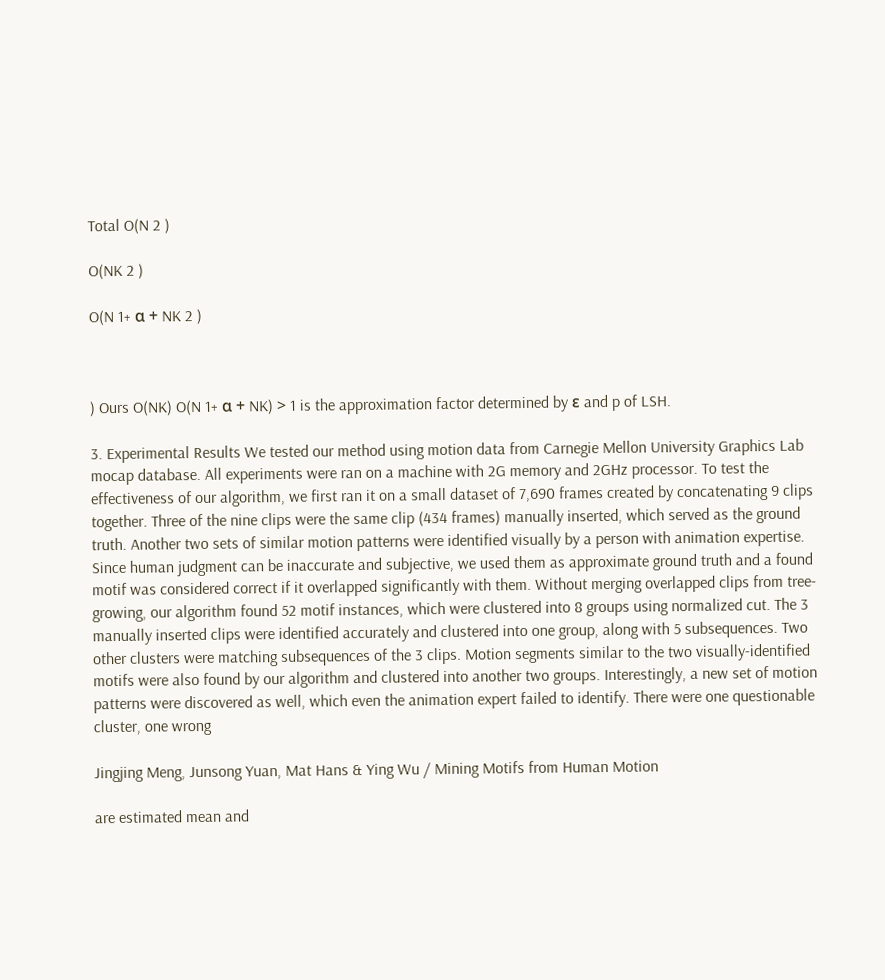Total O(N 2 )

O(NK 2 )

O(N 1+ α + NK 2 )



) Ours O(NK) O(N 1+ α + NK) > 1 is the approximation factor determined by ε and p of LSH.

3. Experimental Results We tested our method using motion data from Carnegie Mellon University Graphics Lab mocap database. All experiments were ran on a machine with 2G memory and 2GHz processor. To test the effectiveness of our algorithm, we first ran it on a small dataset of 7,690 frames created by concatenating 9 clips together. Three of the nine clips were the same clip (434 frames) manually inserted, which served as the ground truth. Another two sets of similar motion patterns were identified visually by a person with animation expertise. Since human judgment can be inaccurate and subjective, we used them as approximate ground truth and a found motif was considered correct if it overlapped significantly with them. Without merging overlapped clips from tree-growing, our algorithm found 52 motif instances, which were clustered into 8 groups using normalized cut. The 3 manually inserted clips were identified accurately and clustered into one group, along with 5 subsequences. Two other clusters were matching subsequences of the 3 clips. Motion segments similar to the two visually-identified motifs were also found by our algorithm and clustered into another two groups. Interestingly, a new set of motion patterns were discovered as well, which even the animation expert failed to identify. There were one questionable cluster, one wrong

Jingjing Meng, Junsong Yuan, Mat Hans & Ying Wu / Mining Motifs from Human Motion

are estimated mean and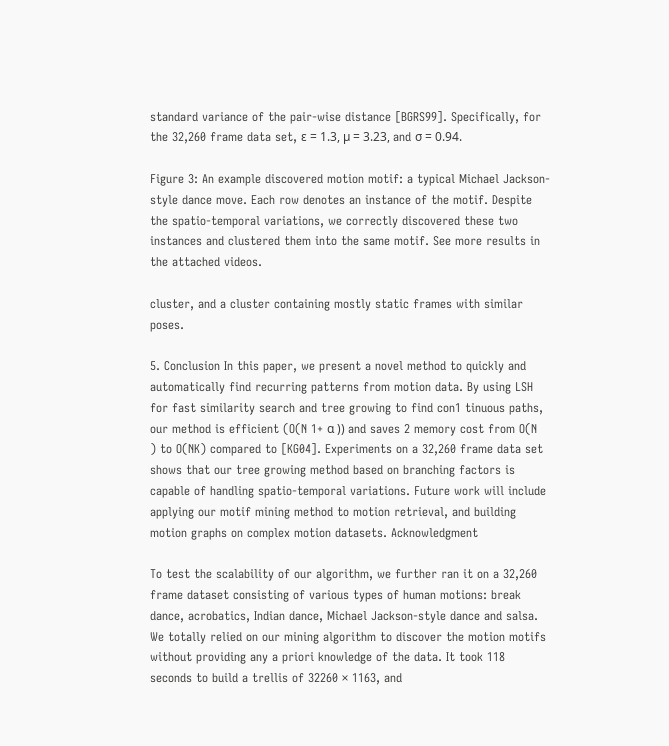standard variance of the pair-wise distance [BGRS99]. Specifically, for the 32,260 frame data set, ε = 1.3, µ = 3.23, and σ = 0.94.

Figure 3: An example discovered motion motif: a typical Michael Jackson-style dance move. Each row denotes an instance of the motif. Despite the spatio-temporal variations, we correctly discovered these two instances and clustered them into the same motif. See more results in the attached videos.

cluster, and a cluster containing mostly static frames with similar poses.

5. Conclusion In this paper, we present a novel method to quickly and automatically find recurring patterns from motion data. By using LSH for fast similarity search and tree growing to find con1 tinuous paths, our method is efficient (O(N 1+ α )) and saves 2 memory cost from O(N ) to O(NK) compared to [KG04]. Experiments on a 32,260 frame data set shows that our tree growing method based on branching factors is capable of handling spatio-temporal variations. Future work will include applying our motif mining method to motion retrieval, and building motion graphs on complex motion datasets. Acknowledgment

To test the scalability of our algorithm, we further ran it on a 32,260 frame dataset consisting of various types of human motions: break dance, acrobatics, Indian dance, Michael Jackson-style dance and salsa. We totally relied on our mining algorithm to discover the motion motifs without providing any a priori knowledge of the data. It took 118 seconds to build a trellis of 32260 × 1163, and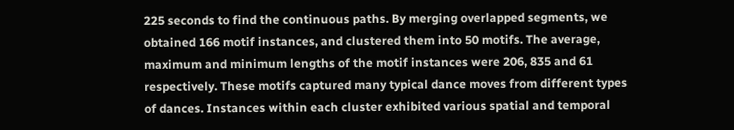225 seconds to find the continuous paths. By merging overlapped segments, we obtained 166 motif instances, and clustered them into 50 motifs. The average, maximum and minimum lengths of the motif instances were 206, 835 and 61 respectively. These motifs captured many typical dance moves from different types of dances. Instances within each cluster exhibited various spatial and temporal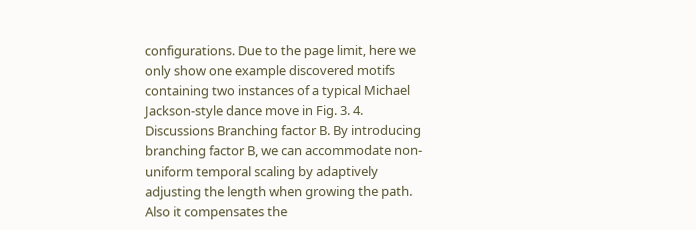configurations. Due to the page limit, here we only show one example discovered motifs containing two instances of a typical Michael Jackson-style dance move in Fig. 3. 4. Discussions Branching factor B. By introducing branching factor B, we can accommodate non-uniform temporal scaling by adaptively adjusting the length when growing the path. Also it compensates the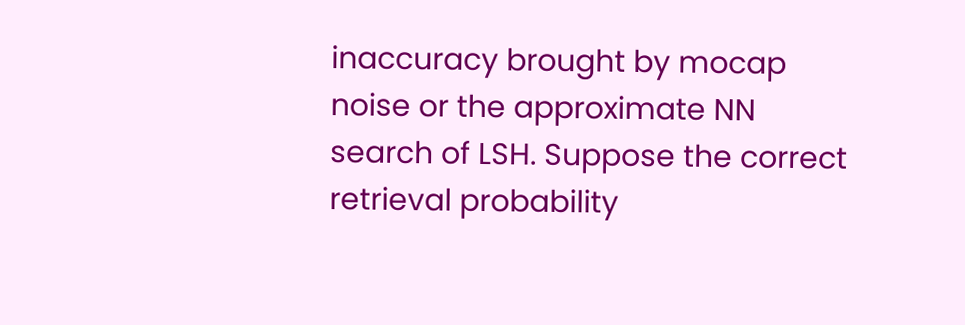inaccuracy brought by mocap noise or the approximate NN search of LSH. Suppose the correct retrieval probability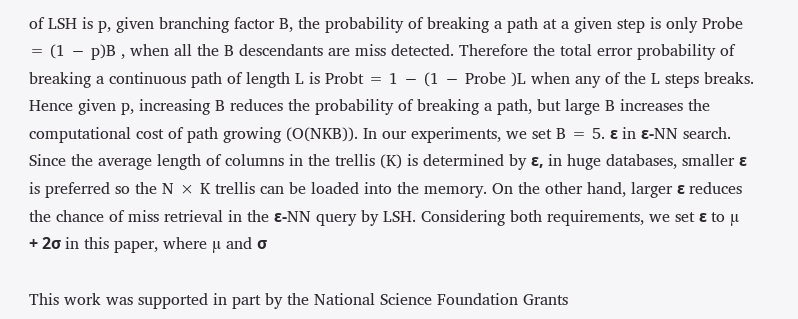of LSH is p, given branching factor B, the probability of breaking a path at a given step is only Probe = (1 − p)B , when all the B descendants are miss detected. Therefore the total error probability of breaking a continuous path of length L is Probt = 1 − (1 − Probe )L when any of the L steps breaks. Hence given p, increasing B reduces the probability of breaking a path, but large B increases the computational cost of path growing (O(NKB)). In our experiments, we set B = 5. ε in ε-NN search. Since the average length of columns in the trellis (K) is determined by ε, in huge databases, smaller ε is preferred so the N × K trellis can be loaded into the memory. On the other hand, larger ε reduces the chance of miss retrieval in the ε-NN query by LSH. Considering both requirements, we set ε to µ + 2σ in this paper, where µ and σ

This work was supported in part by the National Science Foundation Grants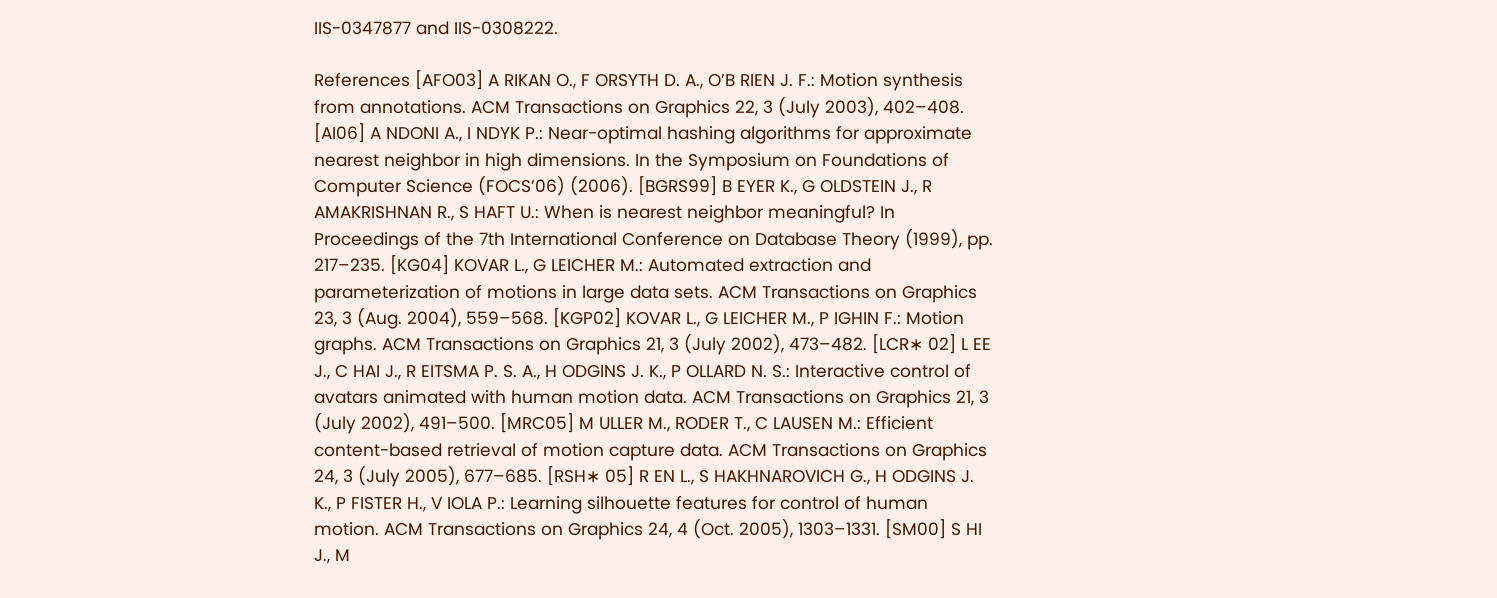IIS-0347877 and IIS-0308222.

References [AFO03] A RIKAN O., F ORSYTH D. A., O’B RIEN J. F.: Motion synthesis from annotations. ACM Transactions on Graphics 22, 3 (July 2003), 402–408. [AI06] A NDONI A., I NDYK P.: Near-optimal hashing algorithms for approximate nearest neighbor in high dimensions. In the Symposium on Foundations of Computer Science (FOCS’06) (2006). [BGRS99] B EYER K., G OLDSTEIN J., R AMAKRISHNAN R., S HAFT U.: When is nearest neighbor meaningful? In Proceedings of the 7th International Conference on Database Theory (1999), pp. 217–235. [KG04] KOVAR L., G LEICHER M.: Automated extraction and parameterization of motions in large data sets. ACM Transactions on Graphics 23, 3 (Aug. 2004), 559–568. [KGP02] KOVAR L., G LEICHER M., P IGHIN F.: Motion graphs. ACM Transactions on Graphics 21, 3 (July 2002), 473–482. [LCR∗ 02] L EE J., C HAI J., R EITSMA P. S. A., H ODGINS J. K., P OLLARD N. S.: Interactive control of avatars animated with human motion data. ACM Transactions on Graphics 21, 3 (July 2002), 491–500. [MRC05] M ULLER M., RODER T., C LAUSEN M.: Efficient content-based retrieval of motion capture data. ACM Transactions on Graphics 24, 3 (July 2005), 677–685. [RSH∗ 05] R EN L., S HAKHNAROVICH G., H ODGINS J. K., P FISTER H., V IOLA P.: Learning silhouette features for control of human motion. ACM Transactions on Graphics 24, 4 (Oct. 2005), 1303–1331. [SM00] S HI J., M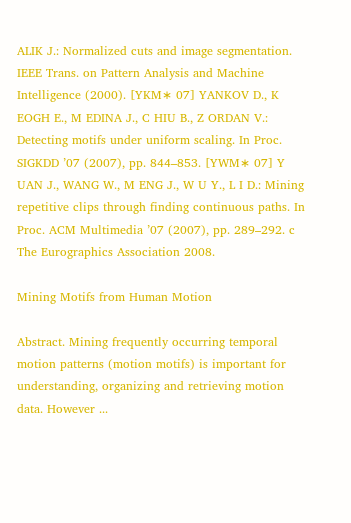ALIK J.: Normalized cuts and image segmentation. IEEE Trans. on Pattern Analysis and Machine Intelligence (2000). [YKM∗ 07] YANKOV D., K EOGH E., M EDINA J., C HIU B., Z ORDAN V.: Detecting motifs under uniform scaling. In Proc. SIGKDD ’07 (2007), pp. 844–853. [YWM∗ 07] Y UAN J., WANG W., M ENG J., W U Y., L I D.: Mining repetitive clips through finding continuous paths. In Proc. ACM Multimedia ’07 (2007), pp. 289–292. c The Eurographics Association 2008.

Mining Motifs from Human Motion

Abstract. Mining frequently occurring temporal motion patterns (motion motifs) is important for understanding, organizing and retrieving motion data. However ...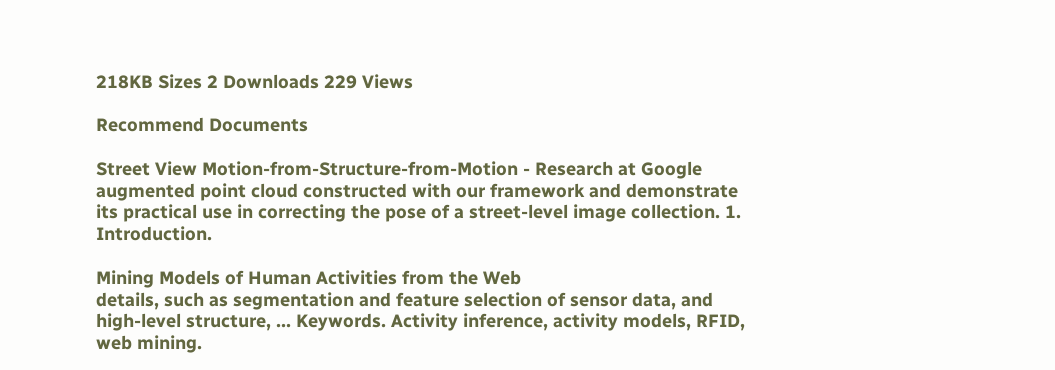218KB Sizes 2 Downloads 229 Views

Recommend Documents

Street View Motion-from-Structure-from-Motion - Research at Google
augmented point cloud constructed with our framework and demonstrate its practical use in correcting the pose of a street-level image collection. 1. Introduction.

Mining Models of Human Activities from the Web
details, such as segmentation and feature selection of sensor data, and high-level structure, ... Keywords. Activity inference, activity models, RFID, web mining.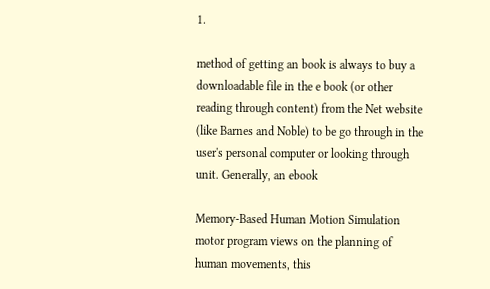1.

method of getting an book is always to buy a downloadable file in the e book (or other reading through content) from the Net website (like Barnes and Noble) to be go through in the user's personal computer or looking through unit. Generally, an ebook

Memory-Based Human Motion Simulation
motor program views on the planning of human movements, this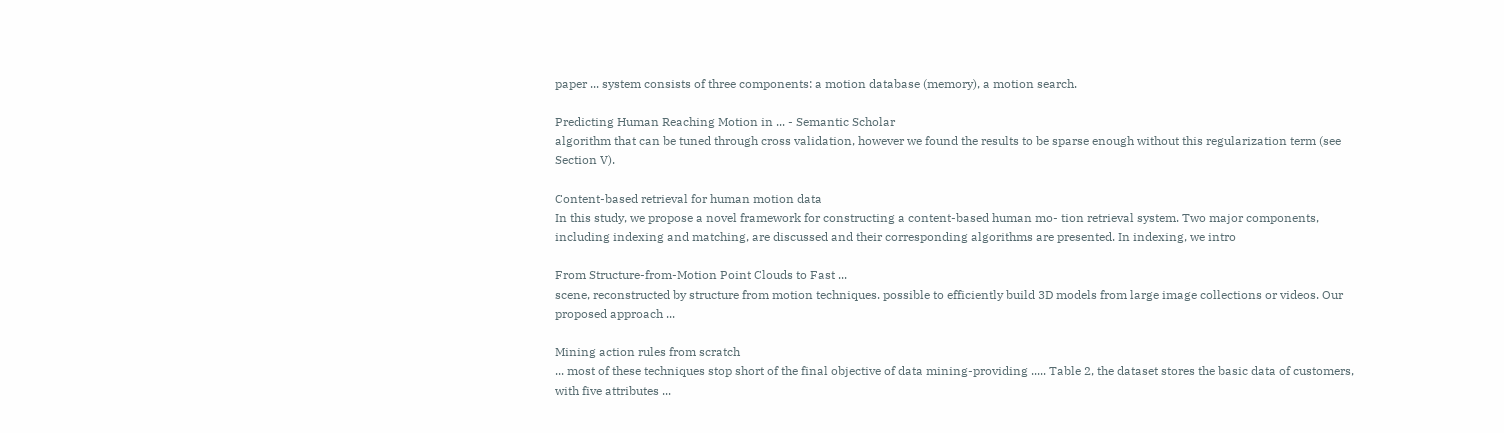paper ... system consists of three components: a motion database (memory), a motion search.

Predicting Human Reaching Motion in ... - Semantic Scholar
algorithm that can be tuned through cross validation, however we found the results to be sparse enough without this regularization term (see Section V).

Content-based retrieval for human motion data
In this study, we propose a novel framework for constructing a content-based human mo- tion retrieval system. Two major components, including indexing and matching, are discussed and their corresponding algorithms are presented. In indexing, we intro

From Structure-from-Motion Point Clouds to Fast ...
scene, reconstructed by structure from motion techniques. possible to efficiently build 3D models from large image collections or videos. Our proposed approach ...

Mining action rules from scratch
... most of these techniques stop short of the final objective of data mining-providing ..... Table 2, the dataset stores the basic data of customers, with five attributes ...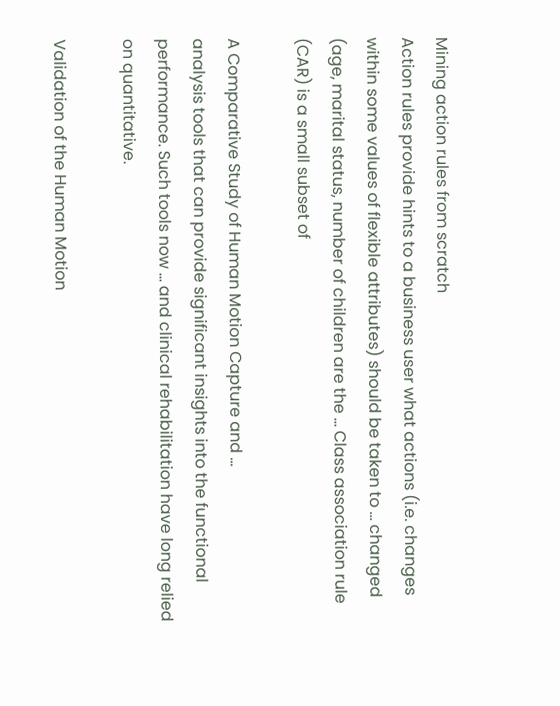Mining action rules from scratch
Action rules provide hints to a business user what actions (i.e. changes within some values of flexible attributes) should be taken to ... changed (age, marital status, number of children are the ... Class association rule (CAR) is a small subset of

A Comparative Study of Human Motion Capture and ...
analysis tools that can provide significant insights into the functional performance. Such tools now ... and clinical rehabilitation have long relied on quantitative.

Validation of the Human Motion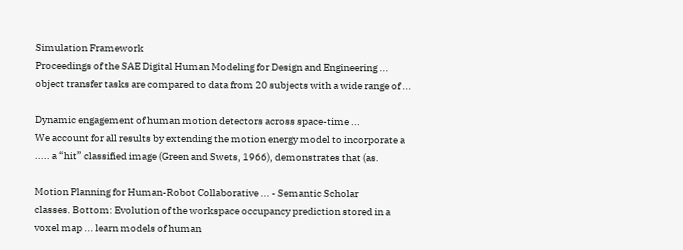Simulation Framework
Proceedings of the SAE Digital Human Modeling for Design and Engineering ... object transfer tasks are compared to data from 20 subjects with a wide range of ...

Dynamic engagement of human motion detectors across space-time ...
We account for all results by extending the motion energy model to incorporate a ..... a “hit” classified image (Green and Swets, 1966), demonstrates that (as.

Motion Planning for Human-Robot Collaborative ... - Semantic Scholar
classes. Bottom: Evolution of the workspace occupancy prediction stored in a voxel map ... learn models of human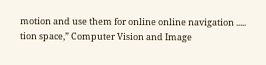motion and use them for online online navigation ..... tion space,” Computer Vision and Image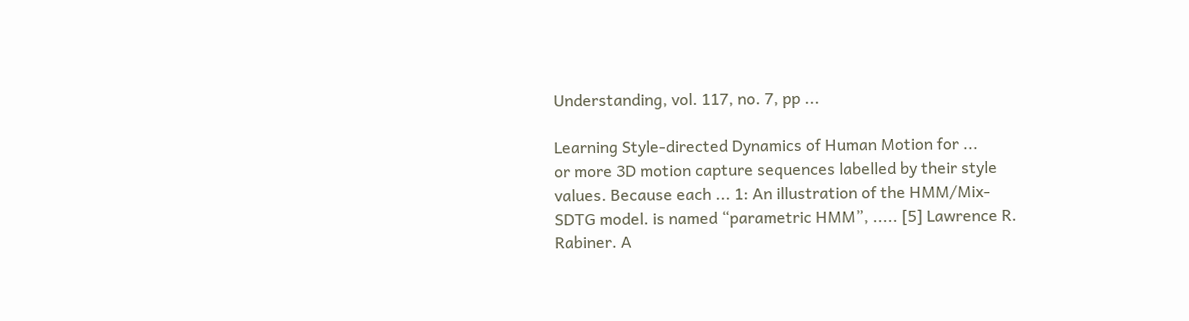Understanding, vol. 117, no. 7, pp ...

Learning Style-directed Dynamics of Human Motion for ...
or more 3D motion capture sequences labelled by their style values. Because each ... 1: An illustration of the HMM/Mix-SDTG model. is named “parametric HMM”, ..... [5] Lawrence R. Rabiner. A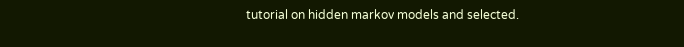tutorial on hidden markov models and selected.